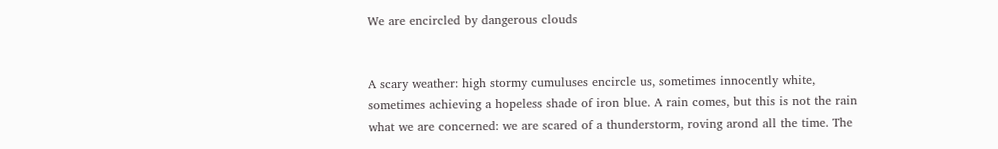We are encircled by dangerous clouds


A scary weather: high stormy cumuluses encircle us, sometimes innocently white, sometimes achieving a hopeless shade of iron blue. A rain comes, but this is not the rain what we are concerned: we are scared of a thunderstorm, roving arond all the time. The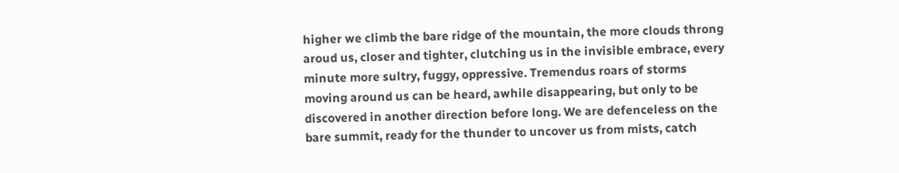higher we climb the bare ridge of the mountain, the more clouds throng aroud us, closer and tighter, clutching us in the invisible embrace, every minute more sultry, fuggy, oppressive. Tremendus roars of storms moving around us can be heard, awhile disappearing, but only to be discovered in another direction before long. We are defenceless on the bare summit, ready for the thunder to uncover us from mists, catch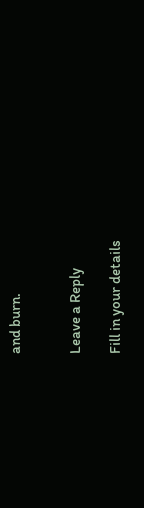and burn.


Leave a Reply

Fill in your details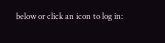below or click an icon to log in: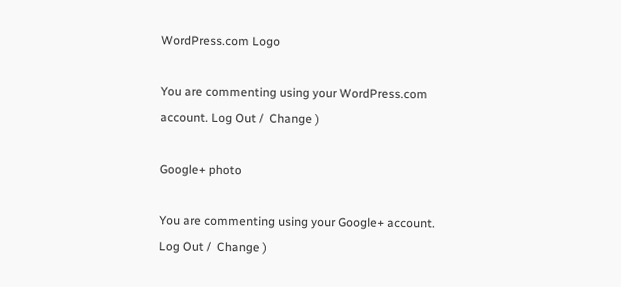WordPress.com Logo

You are commenting using your WordPress.com account. Log Out /  Change )

Google+ photo

You are commenting using your Google+ account. Log Out /  Change )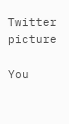Twitter picture

You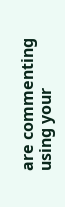are commenting using your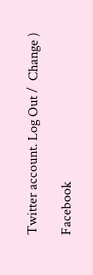Twitter account. Log Out /  Change )

Facebook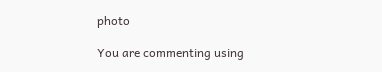photo

You are commenting using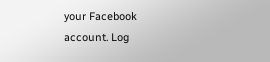your Facebook account. Log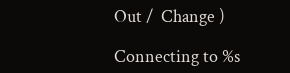Out /  Change )

Connecting to %s